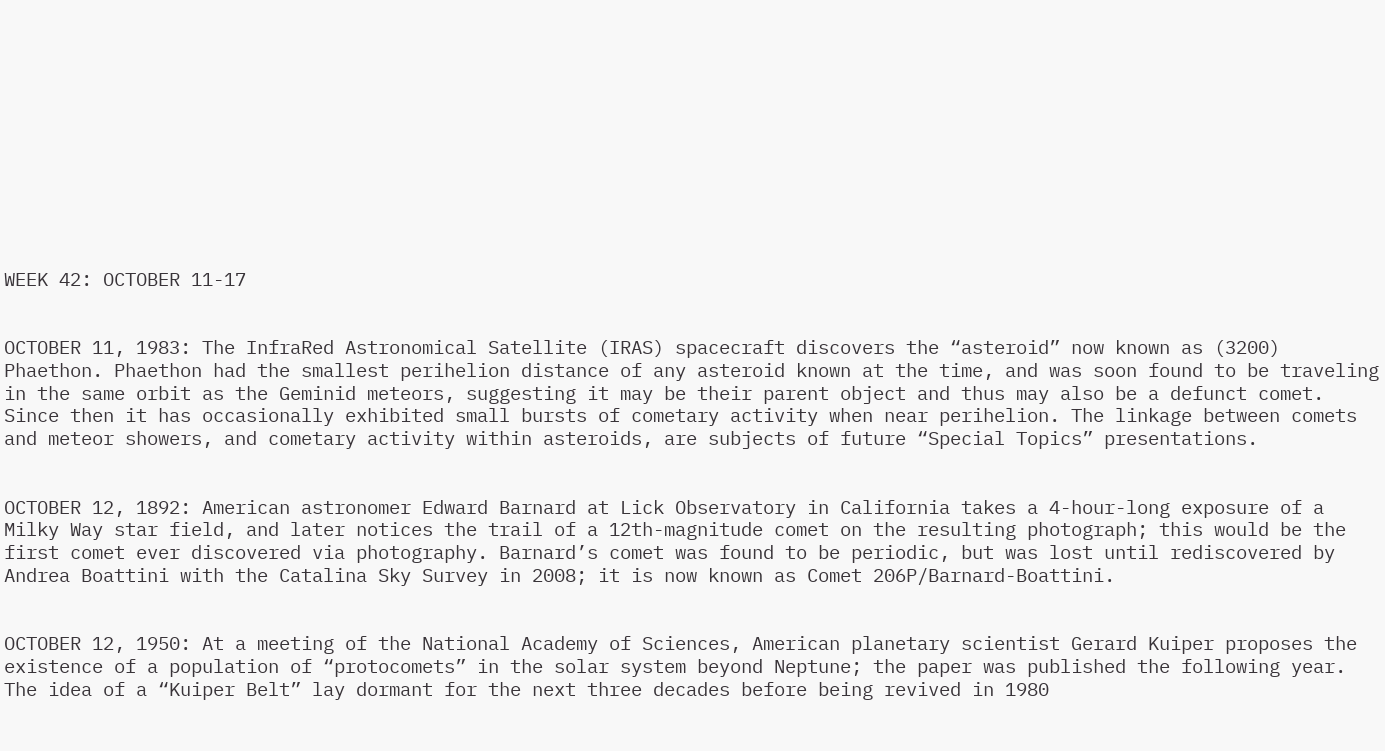WEEK 42: OCTOBER 11-17


OCTOBER 11, 1983: The InfraRed Astronomical Satellite (IRAS) spacecraft discovers the “asteroid” now known as (3200) Phaethon. Phaethon had the smallest perihelion distance of any asteroid known at the time, and was soon found to be traveling in the same orbit as the Geminid meteors, suggesting it may be their parent object and thus may also be a defunct comet. Since then it has occasionally exhibited small bursts of cometary activity when near perihelion. The linkage between comets and meteor showers, and cometary activity within asteroids, are subjects of future “Special Topics” presentations.


OCTOBER 12, 1892: American astronomer Edward Barnard at Lick Observatory in California takes a 4-hour-long exposure of a Milky Way star field, and later notices the trail of a 12th-magnitude comet on the resulting photograph; this would be the first comet ever discovered via photography. Barnard’s comet was found to be periodic, but was lost until rediscovered by Andrea Boattini with the Catalina Sky Survey in 2008; it is now known as Comet 206P/Barnard-Boattini.


OCTOBER 12, 1950: At a meeting of the National Academy of Sciences, American planetary scientist Gerard Kuiper proposes the existence of a population of “protocomets” in the solar system beyond Neptune; the paper was published the following year. The idea of a “Kuiper Belt” lay dormant for the next three decades before being revived in 1980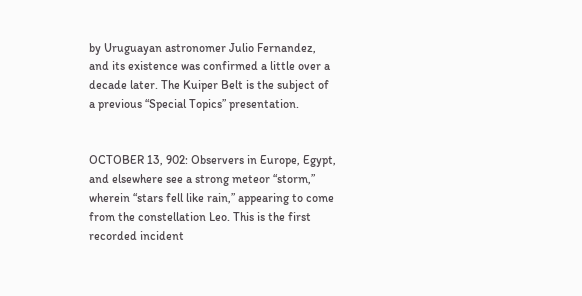by Uruguayan astronomer Julio Fernandez, and its existence was confirmed a little over a decade later. The Kuiper Belt is the subject of a previous “Special Topics” presentation.


OCTOBER 13, 902: Observers in Europe, Egypt, and elsewhere see a strong meteor “storm,” wherein “stars fell like rain,” appearing to come from the constellation Leo. This is the first recorded incident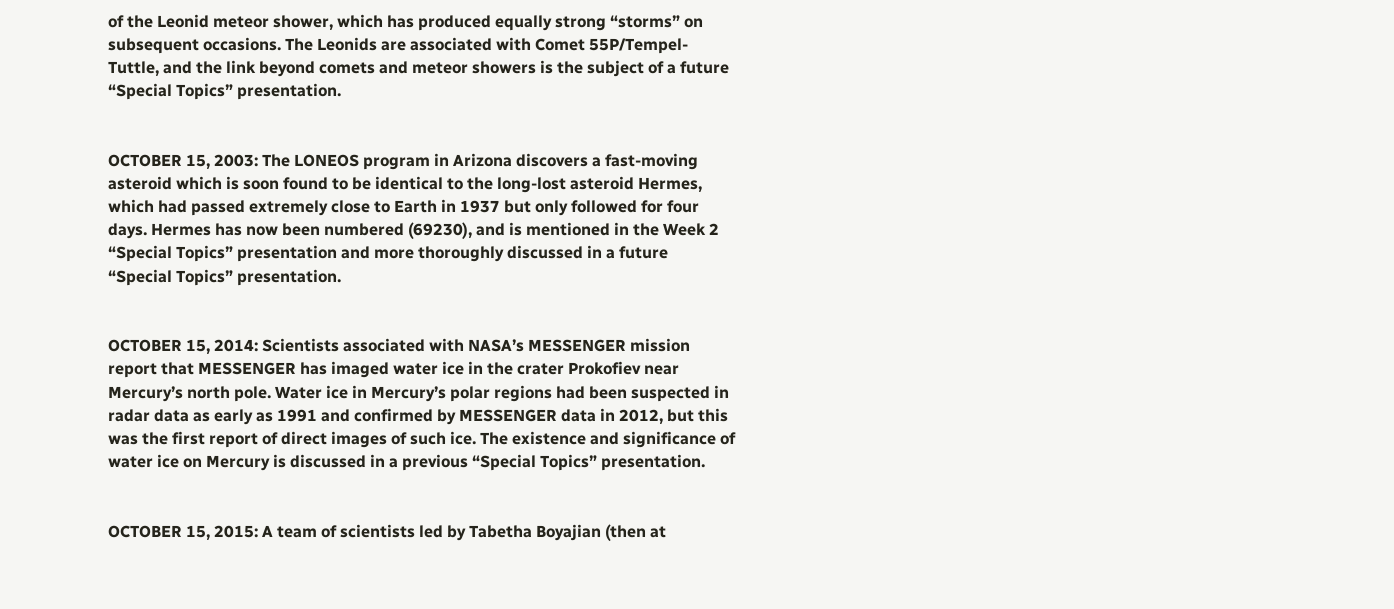of the Leonid meteor shower, which has produced equally strong “storms” on subsequent occasions. The Leonids are associated with Comet 55P/Tempel-Tuttle, and the link beyond comets and meteor showers is the subject of a future “Special Topics” presentation.


OCTOBER 15, 2003: The LONEOS program in Arizona discovers a fast-moving asteroid which is soon found to be identical to the long-lost asteroid Hermes, which had passed extremely close to Earth in 1937 but only followed for four days. Hermes has now been numbered (69230), and is mentioned in the Week 2 “Special Topics” presentation and more thoroughly discussed in a future “Special Topics” presentation.


OCTOBER 15, 2014: Scientists associated with NASA’s MESSENGER mission report that MESSENGER has imaged water ice in the crater Prokofiev near Mercury’s north pole. Water ice in Mercury’s polar regions had been suspected in radar data as early as 1991 and confirmed by MESSENGER data in 2012, but this was the first report of direct images of such ice. The existence and significance of water ice on Mercury is discussed in a previous “Special Topics” presentation.


OCTOBER 15, 2015: A team of scientists led by Tabetha Boyajian (then at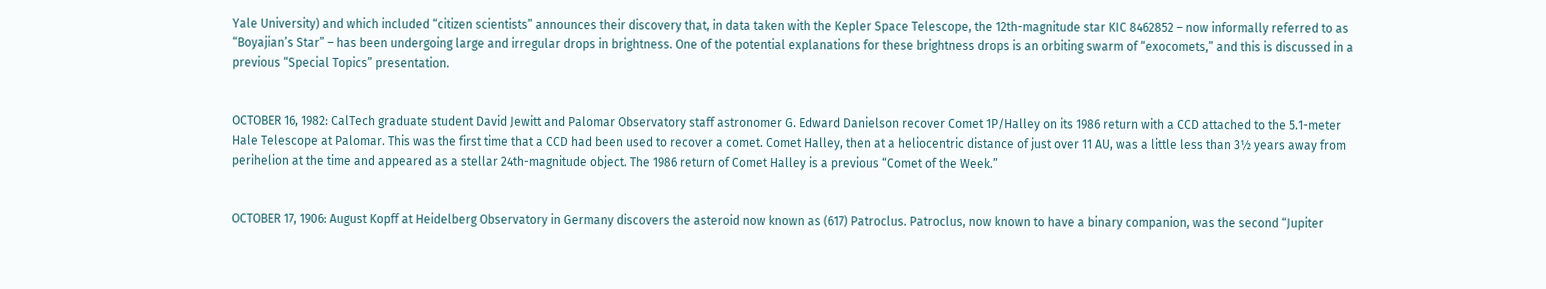Yale University) and which included “citizen scientists” announces their discovery that, in data taken with the Kepler Space Telescope, the 12th-magnitude star KIC 8462852 – now informally referred to as “Boyajian’s Star” – has been undergoing large and irregular drops in brightness. One of the potential explanations for these brightness drops is an orbiting swarm of “exocomets,” and this is discussed in a previous “Special Topics” presentation.


OCTOBER 16, 1982: CalTech graduate student David Jewitt and Palomar Observatory staff astronomer G. Edward Danielson recover Comet 1P/Halley on its 1986 return with a CCD attached to the 5.1-meter Hale Telescope at Palomar. This was the first time that a CCD had been used to recover a comet. Comet Halley, then at a heliocentric distance of just over 11 AU, was a little less than 3½ years away from perihelion at the time and appeared as a stellar 24th-magnitude object. The 1986 return of Comet Halley is a previous “Comet of the Week.”


OCTOBER 17, 1906: August Kopff at Heidelberg Observatory in Germany discovers the asteroid now known as (617) Patroclus. Patroclus, now known to have a binary companion, was the second “Jupiter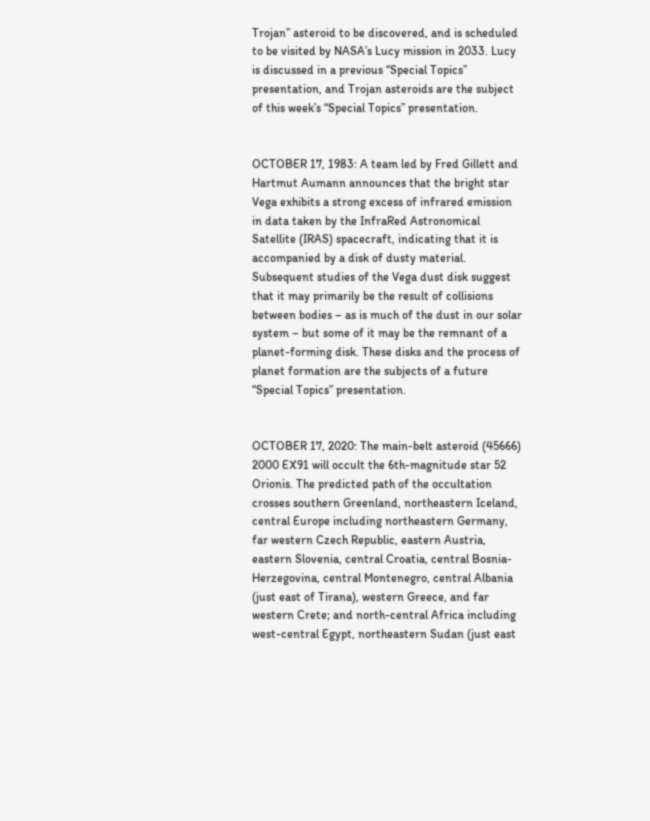Trojan” asteroid to be discovered, and is scheduled to be visited by NASA’s Lucy mission in 2033. Lucy is discussed in a previous “Special Topics” presentation, and Trojan asteroids are the subject of this week’s “Special Topics” presentation.


OCTOBER 17, 1983: A team led by Fred Gillett and Hartmut Aumann announces that the bright star Vega exhibits a strong excess of infrared emission in data taken by the InfraRed Astronomical Satellite (IRAS) spacecraft, indicating that it is accompanied by a disk of dusty material. Subsequent studies of the Vega dust disk suggest that it may primarily be the result of collisions between bodies – as is much of the dust in our solar system – but some of it may be the remnant of a planet-forming disk. These disks and the process of planet formation are the subjects of a future “Special Topics” presentation.


OCTOBER 17, 2020: The main-belt asteroid (45666) 2000 EX91 will occult the 6th-magnitude star 52 Orionis. The predicted path of the occultation crosses southern Greenland, northeastern Iceland, central Europe including northeastern Germany, far western Czech Republic, eastern Austria, eastern Slovenia, central Croatia, central Bosnia-Herzegovina, central Montenegro, central Albania (just east of Tirana), western Greece, and far western Crete; and north-central Africa including west-central Egypt, northeastern Sudan (just east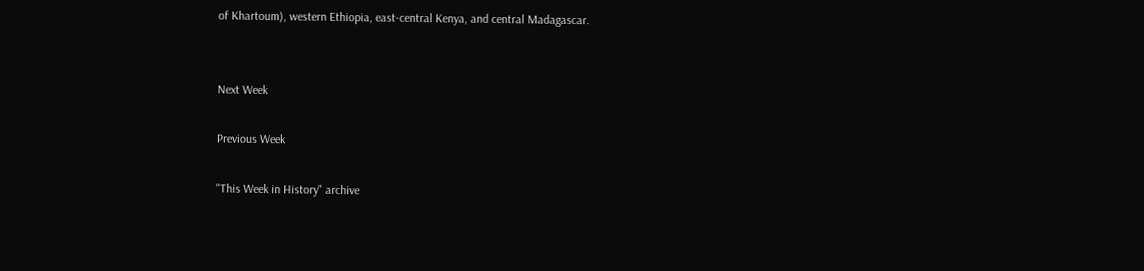of Khartoum), western Ethiopia, east-central Kenya, and central Madagascar.


Next Week

Previous Week

"This Week in History" archive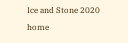Ice and Stone 2020 home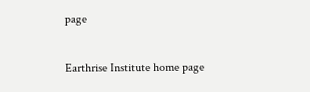page

Earthrise Institute home page